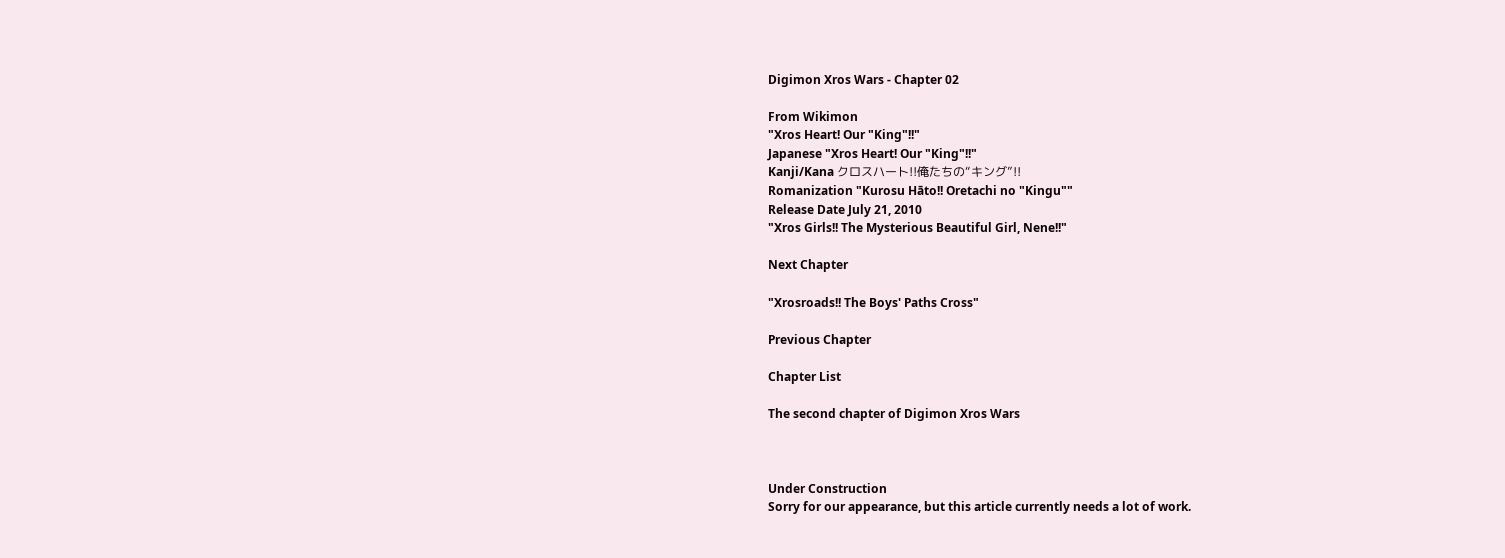Digimon Xros Wars - Chapter 02

From Wikimon
"Xros Heart! Our "King"!!"
Japanese "Xros Heart! Our "King"!!"
Kanji/Kana クロスハート!!俺たちの“キング”!!
Romanization "Kurosu Hāto!! Oretachi no "Kingu""
Release Date July 21, 2010
"Xros Girls!! The Mysterious Beautiful Girl, Nene!!"

Next Chapter

"Xrosroads!! The Boys' Paths Cross"

Previous Chapter

Chapter List

The second chapter of Digimon Xros Wars



Under Construction
Sorry for our appearance, but this article currently needs a lot of work.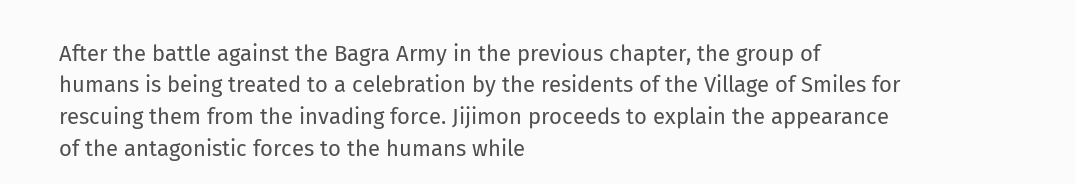After the battle against the Bagra Army in the previous chapter, the group of humans is being treated to a celebration by the residents of the Village of Smiles for rescuing them from the invading force. Jijimon proceeds to explain the appearance of the antagonistic forces to the humans while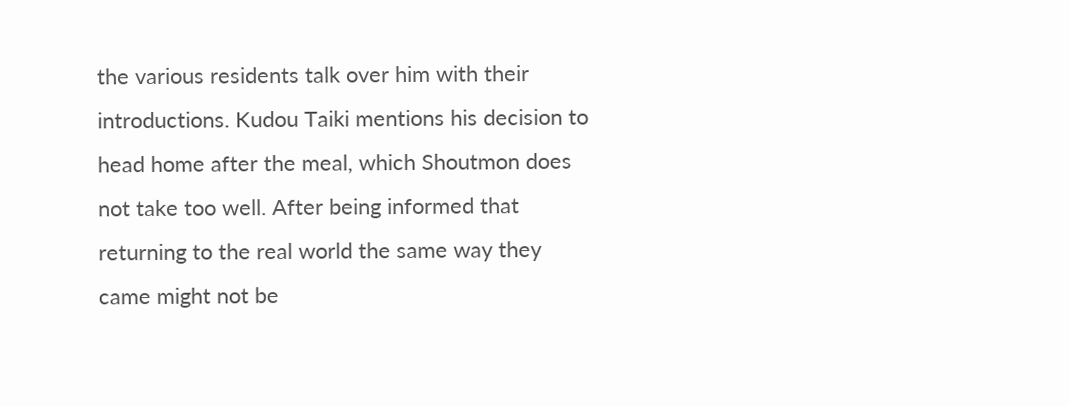the various residents talk over him with their introductions. Kudou Taiki mentions his decision to head home after the meal, which Shoutmon does not take too well. After being informed that returning to the real world the same way they came might not be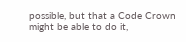possible, but that a Code Crown might be able to do it,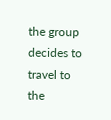the group decides to travel to the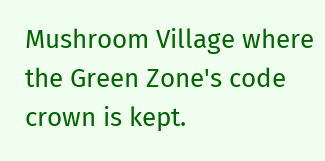Mushroom Village where the Green Zone's code crown is kept.